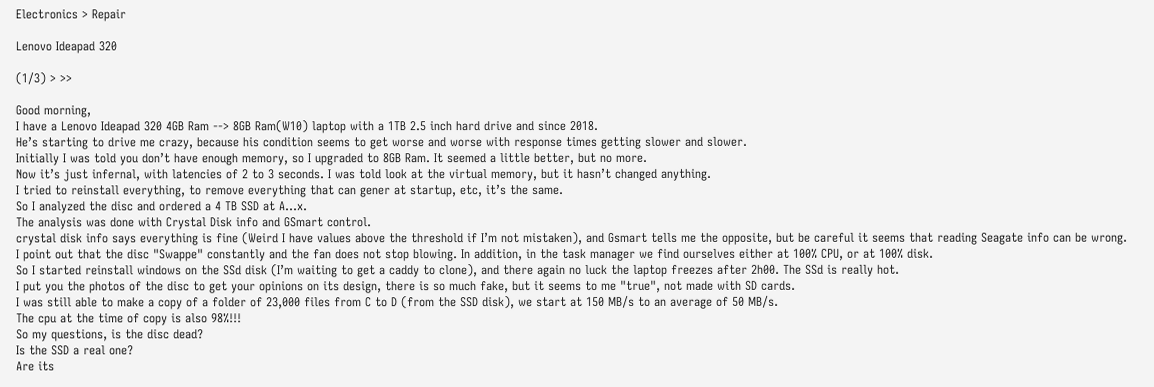Electronics > Repair

Lenovo Ideapad 320

(1/3) > >>

Good morning,
I have a Lenovo Ideapad 320 4GB Ram --> 8GB Ram(W10) laptop with a 1TB 2.5 inch hard drive and since 2018.
He’s starting to drive me crazy, because his condition seems to get worse and worse with response times getting slower and slower.
Initially I was told you don’t have enough memory, so I upgraded to 8GB Ram. It seemed a little better, but no more.
Now it’s just infernal, with latencies of 2 to 3 seconds. I was told look at the virtual memory, but it hasn’t changed anything.
I tried to reinstall everything, to remove everything that can gener at startup, etc, it’s the same.
So I analyzed the disc and ordered a 4 TB SSD at A...x.
The analysis was done with Crystal Disk info and GSmart control.
crystal disk info says everything is fine (Weird I have values above the threshold if I’m not mistaken), and Gsmart tells me the opposite, but be careful it seems that reading Seagate info can be wrong.
I point out that the disc "Swappe" constantly and the fan does not stop blowing. In addition, in the task manager we find ourselves either at 100% CPU, or at 100% disk.
So I started reinstall windows on the SSd disk (I’m waiting to get a caddy to clone), and there again no luck the laptop freezes after 2h00. The SSd is really hot.
I put you the photos of the disc to get your opinions on its design, there is so much fake, but it seems to me "true", not made with SD cards.
I was still able to make a copy of a folder of 23,000 files from C to D (from the SSD disk), we start at 150 MB/s to an average of 50 MB/s.
The cpu at the time of copy is also 98%!!!
So my questions, is the disc dead?
Is the SSD a real one?
Are its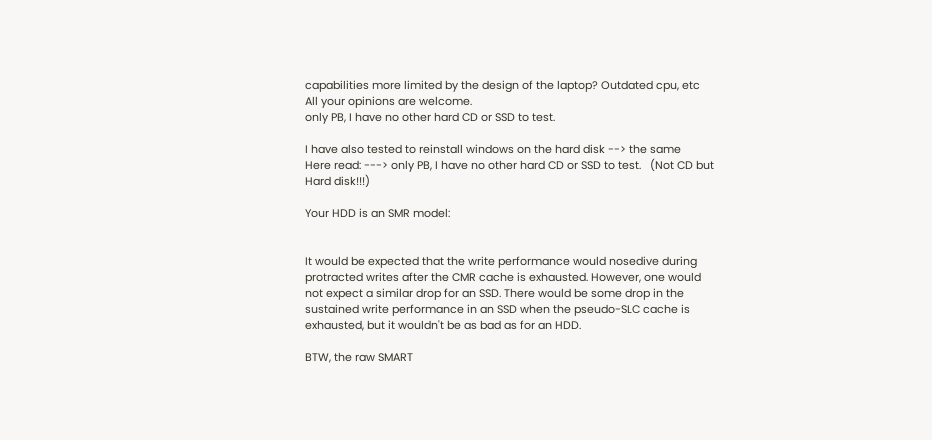capabilities more limited by the design of the laptop? Outdated cpu, etc
All your opinions are welcome.
only PB, I have no other hard CD or SSD to test.

I have also tested to reinstall windows on the hard disk --> the same
Here read: ---> only PB, I have no other hard CD or SSD to test.   (Not CD but Hard disk!!!)

Your HDD is an SMR model:


It would be expected that the write performance would nosedive during protracted writes after the CMR cache is exhausted. However, one would not expect a similar drop for an SSD. There would be some drop in the sustained write performance in an SSD when the pseudo-SLC cache is exhausted, but it wouldn't be as bad as for an HDD.

BTW, the raw SMART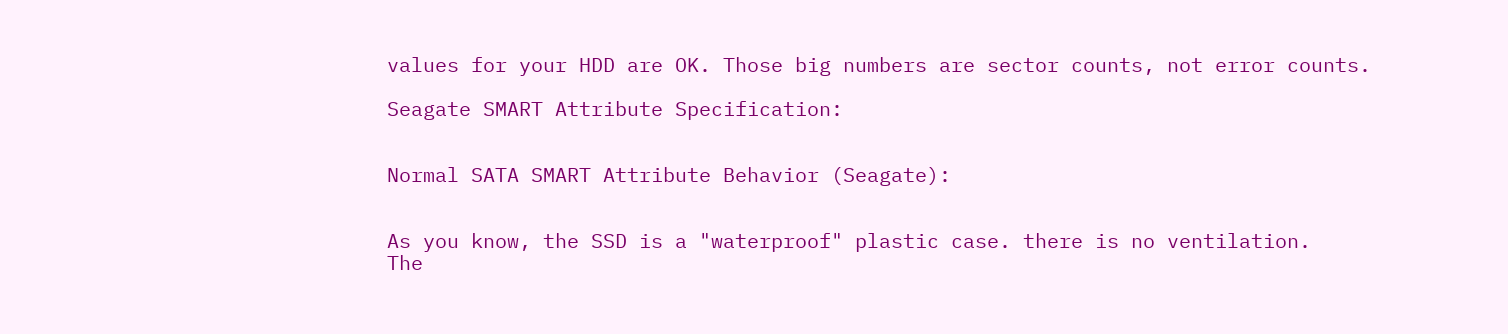values for your HDD are OK. Those big numbers are sector counts, not error counts.

Seagate SMART Attribute Specification:


Normal SATA SMART Attribute Behavior (Seagate):


As you know, the SSD is a "waterproof" plastic case. there is no ventilation.
The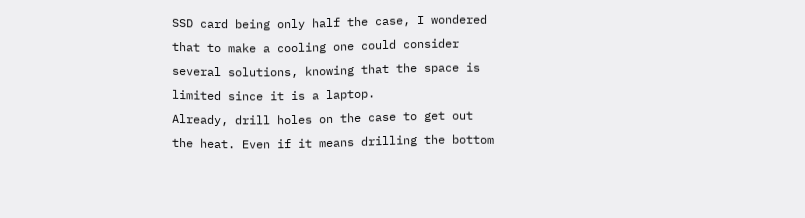SSD card being only half the case, I wondered that to make a cooling one could consider several solutions, knowing that the space is limited since it is a laptop.
Already, drill holes on the case to get out the heat. Even if it means drilling the bottom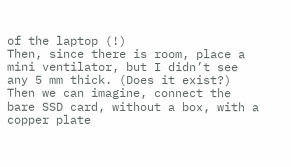of the laptop (!)
Then, since there is room, place a mini ventilator, but I didn’t see any 5 mm thick. (Does it exist?)
Then we can imagine, connect the bare SSD card, without a box, with a copper plate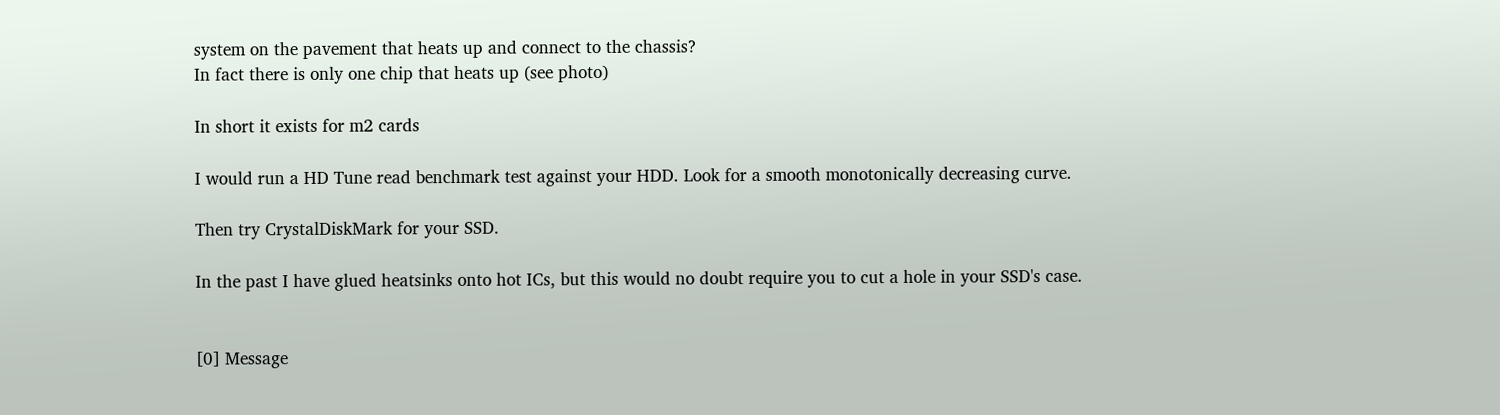system on the pavement that heats up and connect to the chassis?
In fact there is only one chip that heats up (see photo)

In short it exists for m2 cards

I would run a HD Tune read benchmark test against your HDD. Look for a smooth monotonically decreasing curve.

Then try CrystalDiskMark for your SSD.

In the past I have glued heatsinks onto hot ICs, but this would no doubt require you to cut a hole in your SSD's case.


[0] Message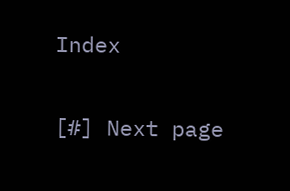Index

[#] Next page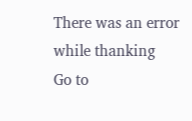There was an error while thanking
Go to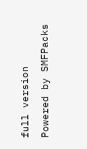full version
Powered by SMFPacks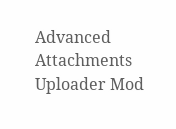Advanced Attachments Uploader Mod